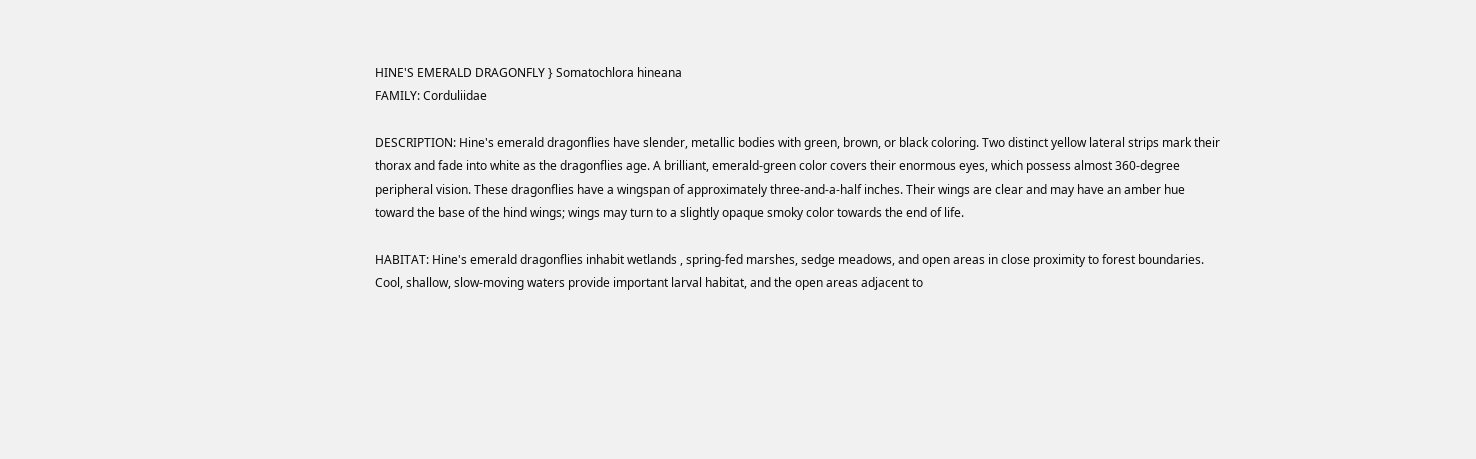HINE'S EMERALD DRAGONFLY } Somatochlora hineana
FAMILY: Corduliidae

DESCRIPTION: Hine's emerald dragonflies have slender, metallic bodies with green, brown, or black coloring. Two distinct yellow lateral strips mark their thorax and fade into white as the dragonflies age. A brilliant, emerald-green color covers their enormous eyes, which possess almost 360-degree peripheral vision. These dragonflies have a wingspan of approximately three-and-a-half inches. Their wings are clear and may have an amber hue toward the base of the hind wings; wings may turn to a slightly opaque smoky color towards the end of life.

HABITAT: Hine's emerald dragonflies inhabit wetlands , spring-fed marshes, sedge meadows, and open areas in close proximity to forest boundaries. Cool, shallow, slow-moving waters provide important larval habitat, and the open areas adjacent to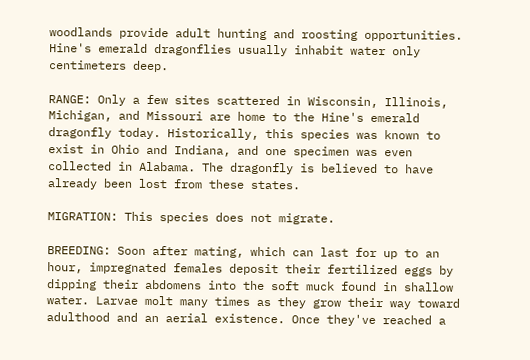woodlands provide adult hunting and roosting opportunities. Hine's emerald dragonflies usually inhabit water only centimeters deep.

RANGE: Only a few sites scattered in Wisconsin, Illinois, Michigan, and Missouri are home to the Hine's emerald dragonfly today. Historically, this species was known to exist in Ohio and Indiana, and one specimen was even collected in Alabama. The dragonfly is believed to have already been lost from these states.

MIGRATION: This species does not migrate.

BREEDING: Soon after mating, which can last for up to an hour, impregnated females deposit their fertilized eggs by dipping their abdomens into the soft muck found in shallow water. Larvae molt many times as they grow their way toward adulthood and an aerial existence. Once they've reached a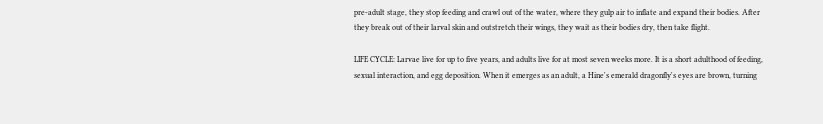pre-adult stage, they stop feeding and crawl out of the water, where they gulp air to inflate and expand their bodies. After they break out of their larval skin and outstretch their wings, they wait as their bodies dry, then take flight.

LIFE CYCLE: Larvae live for up to five years, and adults live for at most seven weeks more. It is a short adulthood of feeding, sexual interaction, and egg deposition. When it emerges as an adult, a Hine's emerald dragonfly's eyes are brown, turning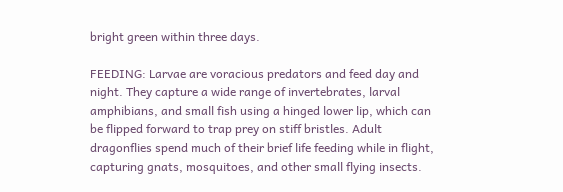bright green within three days.

FEEDING: Larvae are voracious predators and feed day and night. They capture a wide range of invertebrates, larval amphibians, and small fish using a hinged lower lip, which can be flipped forward to trap prey on stiff bristles. Adult dragonflies spend much of their brief life feeding while in flight, capturing gnats, mosquitoes, and other small flying insects.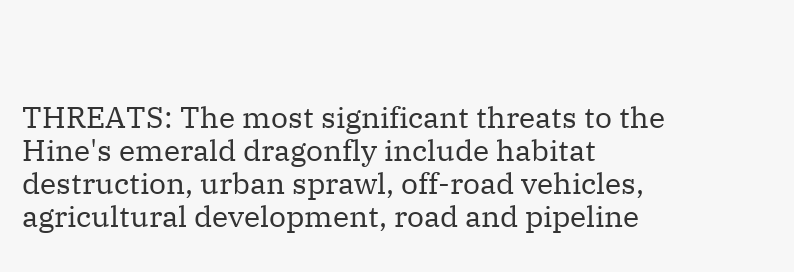THREATS: The most significant threats to the Hine's emerald dragonfly include habitat destruction, urban sprawl, off-road vehicles, agricultural development, road and pipeline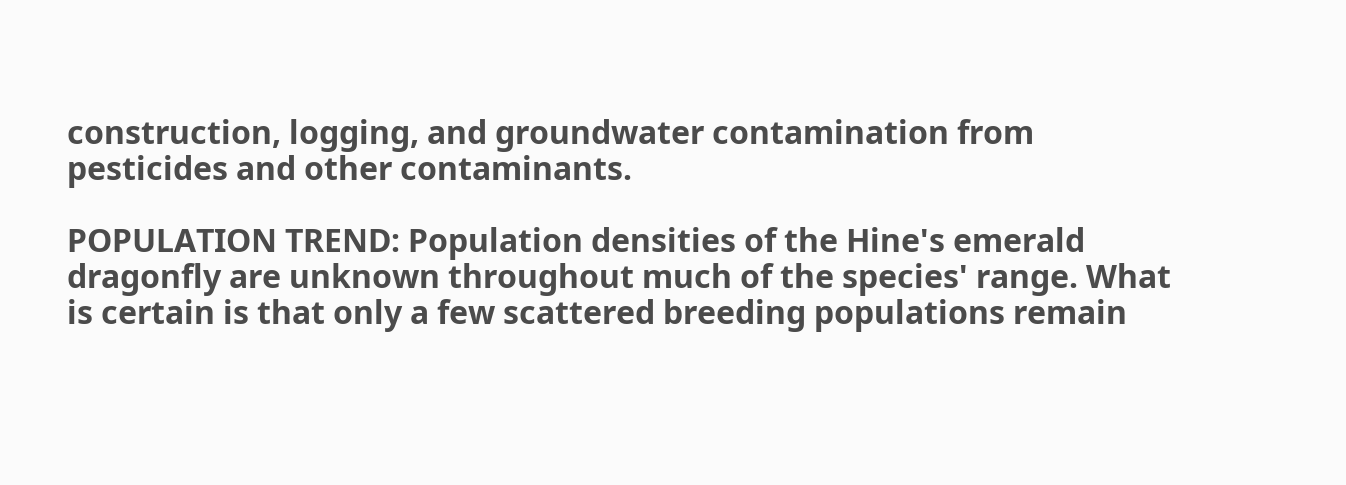construction, logging, and groundwater contamination from pesticides and other contaminants.

POPULATION TREND: Population densities of the Hine's emerald dragonfly are unknown throughout much of the species' range. What is certain is that only a few scattered breeding populations remain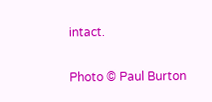intact.

Photo © Paul Burton